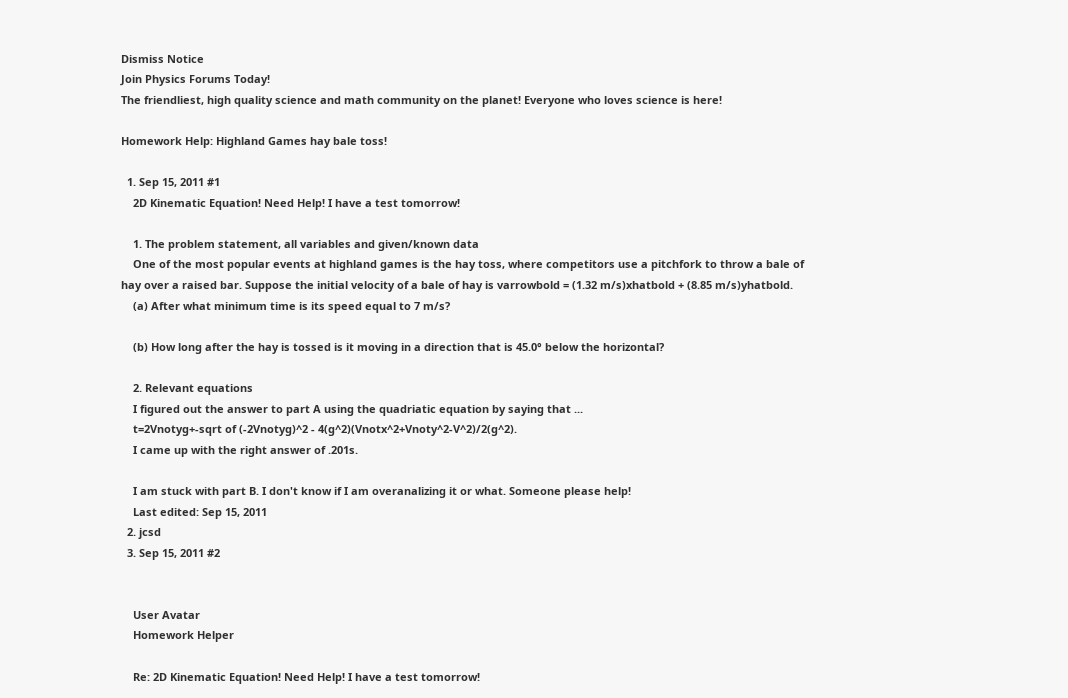Dismiss Notice
Join Physics Forums Today!
The friendliest, high quality science and math community on the planet! Everyone who loves science is here!

Homework Help: Highland Games hay bale toss!

  1. Sep 15, 2011 #1
    2D Kinematic Equation! Need Help! I have a test tomorrow!

    1. The problem statement, all variables and given/known data
    One of the most popular events at highland games is the hay toss, where competitors use a pitchfork to throw a bale of hay over a raised bar. Suppose the initial velocity of a bale of hay is varrowbold = (1.32 m/s)xhatbold + (8.85 m/s)yhatbold.
    (a) After what minimum time is its speed equal to 7 m/s?

    (b) How long after the hay is tossed is it moving in a direction that is 45.0° below the horizontal?

    2. Relevant equations
    I figured out the answer to part A using the quadriatic equation by saying that ...
    t=2Vnotyg+-sqrt of (-2Vnotyg)^2 - 4(g^2)(Vnotx^2+Vnoty^2-V^2)/2(g^2).
    I came up with the right answer of .201s.

    I am stuck with part B. I don't know if I am overanalizing it or what. Someone please help!
    Last edited: Sep 15, 2011
  2. jcsd
  3. Sep 15, 2011 #2


    User Avatar
    Homework Helper

    Re: 2D Kinematic Equation! Need Help! I have a test tomorrow!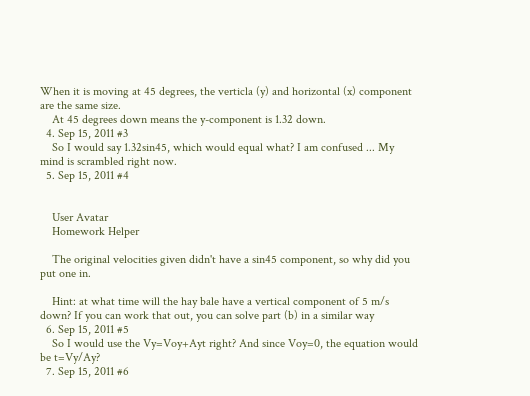When it is moving at 45 degrees, the verticla (y) and horizontal (x) component are the same size.
    At 45 degrees down means the y-component is 1.32 down.
  4. Sep 15, 2011 #3
    So I would say 1.32sin45, which would equal what? I am confused ... My mind is scrambled right now.
  5. Sep 15, 2011 #4


    User Avatar
    Homework Helper

    The original velocities given didn't have a sin45 component, so why did you put one in.

    Hint: at what time will the hay bale have a vertical component of 5 m/s down? If you can work that out, you can solve part (b) in a similar way
  6. Sep 15, 2011 #5
    So I would use the Vy=Voy+Ayt right? And since Voy=0, the equation would be t=Vy/Ay?
  7. Sep 15, 2011 #6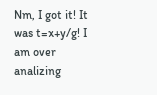Nm, I got it! It was t=x+y/g! I am over analizing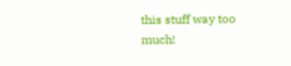this stuff way too much!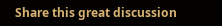Share this great discussion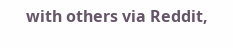with others via Reddit,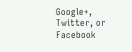Google+, Twitter, or Facebook